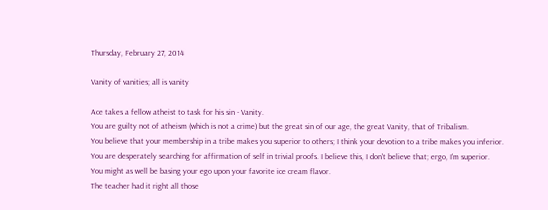Thursday, February 27, 2014

Vanity of vanities; all is vanity

Ace takes a fellow atheist to task for his sin - Vanity.
You are guilty not of atheism (which is not a crime) but the great sin of our age, the great Vanity, that of Tribalism.
You believe that your membership in a tribe makes you superior to others; I think your devotion to a tribe makes you inferior.
You are desperately searching for affirmation of self in trivial proofs. I believe this, I don't believe that; ergo, I'm superior.
You might as well be basing your ego upon your favorite ice cream flavor.
The teacher had it right all those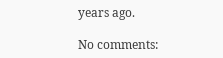years ago.

No comments: